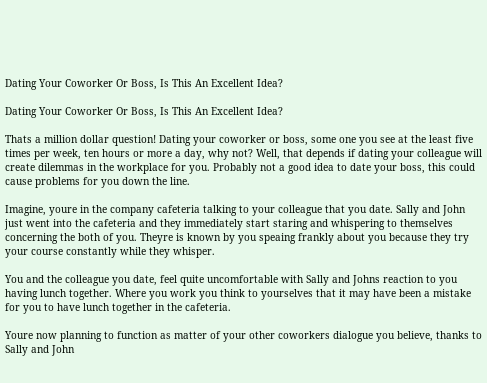Dating Your Coworker Or Boss, Is This An Excellent Idea?

Dating Your Coworker Or Boss, Is This An Excellent Idea?

Thats a million dollar question! Dating your coworker or boss, some one you see at the least five times per week, ten hours or more a day, why not? Well, that depends if dating your colleague will create dilemmas in the workplace for you. Probably not a good idea to date your boss, this could cause problems for you down the line.

Imagine, youre in the company cafeteria talking to your colleague that you date. Sally and John just went into the cafeteria and they immediately start staring and whispering to themselves concerning the both of you. Theyre is known by you speaing frankly about you because they try your course constantly while they whisper.

You and the colleague you date, feel quite uncomfortable with Sally and Johns reaction to you having lunch together. Where you work you think to yourselves that it may have been a mistake for you to have lunch together in the cafeteria.

Youre now planning to function as matter of your other coworkers dialogue you believe, thanks to Sally and John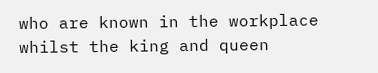who are known in the workplace whilst the king and queen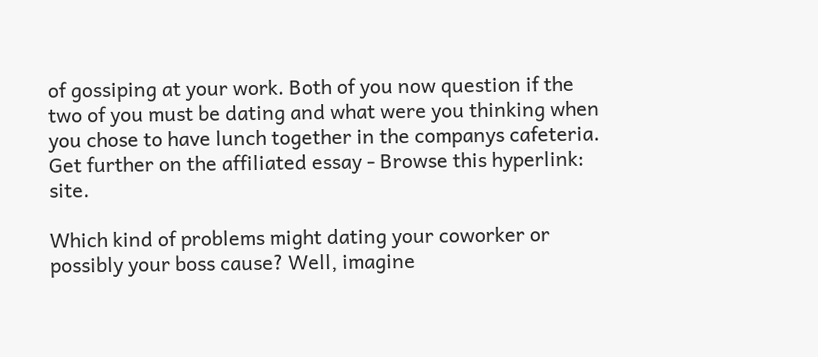of gossiping at your work. Both of you now question if the two of you must be dating and what were you thinking when you chose to have lunch together in the companys cafeteria. Get further on the affiliated essay - Browse this hyperlink: site.

Which kind of problems might dating your coworker or possibly your boss cause? Well, imagine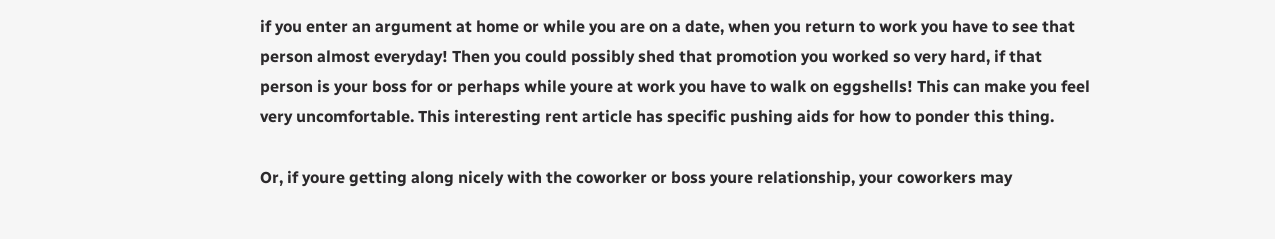if you enter an argument at home or while you are on a date, when you return to work you have to see that person almost everyday! Then you could possibly shed that promotion you worked so very hard, if that person is your boss for or perhaps while youre at work you have to walk on eggshells! This can make you feel very uncomfortable. This interesting rent article has specific pushing aids for how to ponder this thing.

Or, if youre getting along nicely with the coworker or boss youre relationship, your coworkers may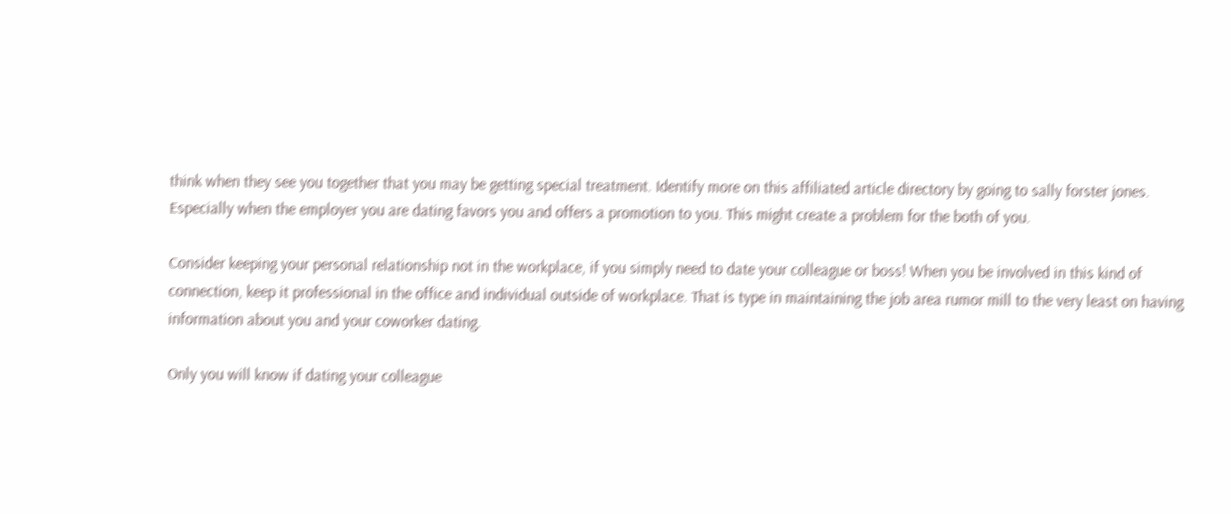think when they see you together that you may be getting special treatment. Identify more on this affiliated article directory by going to sally forster jones. Especially when the employer you are dating favors you and offers a promotion to you. This might create a problem for the both of you.

Consider keeping your personal relationship not in the workplace, if you simply need to date your colleague or boss! When you be involved in this kind of connection, keep it professional in the office and individual outside of workplace. That is type in maintaining the job area rumor mill to the very least on having information about you and your coworker dating.

Only you will know if dating your colleague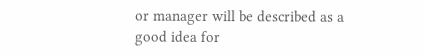or manager will be described as a good idea for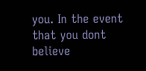you. In the event that you dont believe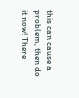this can cause a problem, then do it now! There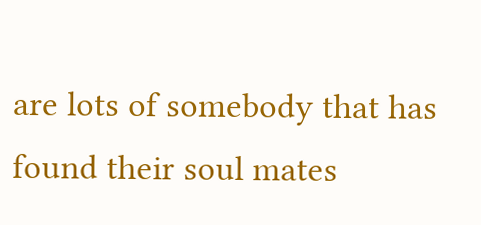are lots of somebody that has found their soul mates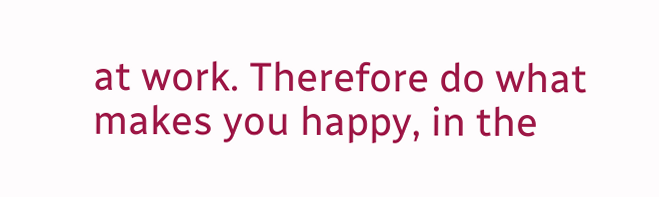at work. Therefore do what makes you happy, in the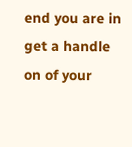end you are in get a handle on of your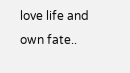love life and own fate..